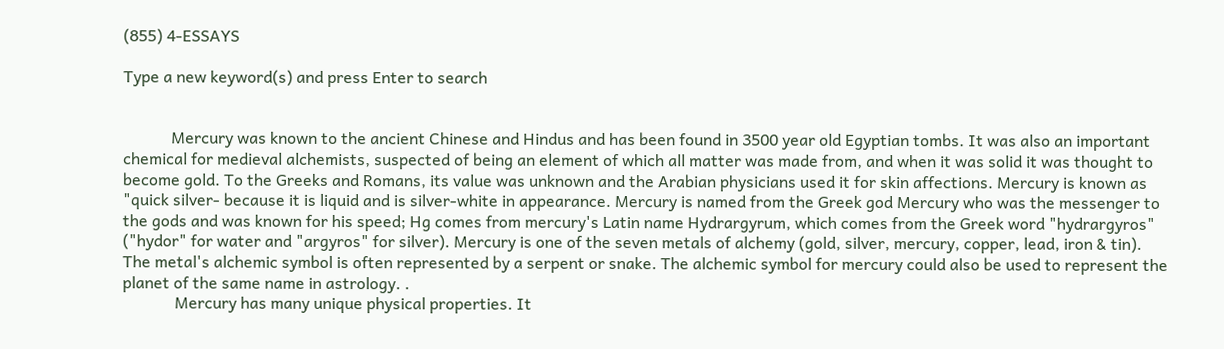(855) 4-ESSAYS

Type a new keyword(s) and press Enter to search


            Mercury was known to the ancient Chinese and Hindus and has been found in 3500 year old Egyptian tombs. It was also an important chemical for medieval alchemists, suspected of being an element of which all matter was made from, and when it was solid it was thought to become gold. To the Greeks and Romans, its value was unknown and the Arabian physicians used it for skin affections. Mercury is known as "quick silver- because it is liquid and is silver-white in appearance. Mercury is named from the Greek god Mercury who was the messenger to the gods and was known for his speed; Hg comes from mercury's Latin name Hydrargyrum, which comes from the Greek word "hydrargyros" ("hydor" for water and "argyros" for silver). Mercury is one of the seven metals of alchemy (gold, silver, mercury, copper, lead, iron & tin). The metal's alchemic symbol is often represented by a serpent or snake. The alchemic symbol for mercury could also be used to represent the planet of the same name in astrology. .
             Mercury has many unique physical properties. It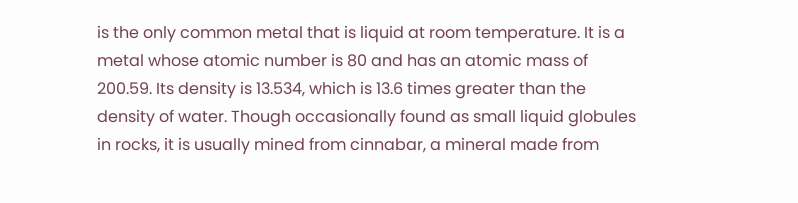is the only common metal that is liquid at room temperature. It is a metal whose atomic number is 80 and has an atomic mass of 200.59. Its density is 13.534, which is 13.6 times greater than the density of water. Though occasionally found as small liquid globules in rocks, it is usually mined from cinnabar, a mineral made from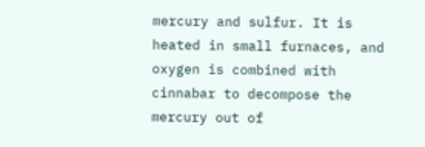mercury and sulfur. It is heated in small furnaces, and oxygen is combined with cinnabar to decompose the mercury out of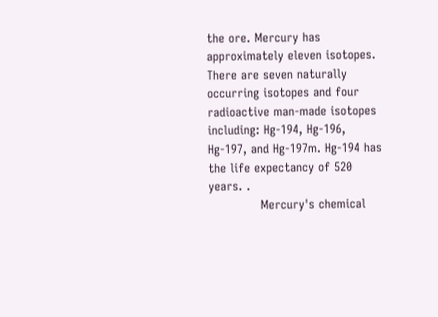the ore. Mercury has approximately eleven isotopes. There are seven naturally occurring isotopes and four radioactive man-made isotopes including: Hg-194, Hg-196, Hg-197, and Hg-197m. Hg-194 has the life expectancy of 520 years. .
             Mercury's chemical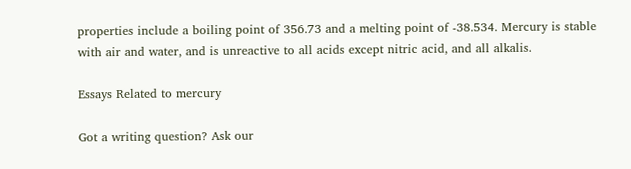properties include a boiling point of 356.73 and a melting point of -38.534. Mercury is stable with air and water, and is unreactive to all acids except nitric acid, and all alkalis.

Essays Related to mercury

Got a writing question? Ask our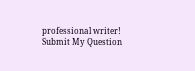professional writer!
Submit My Question